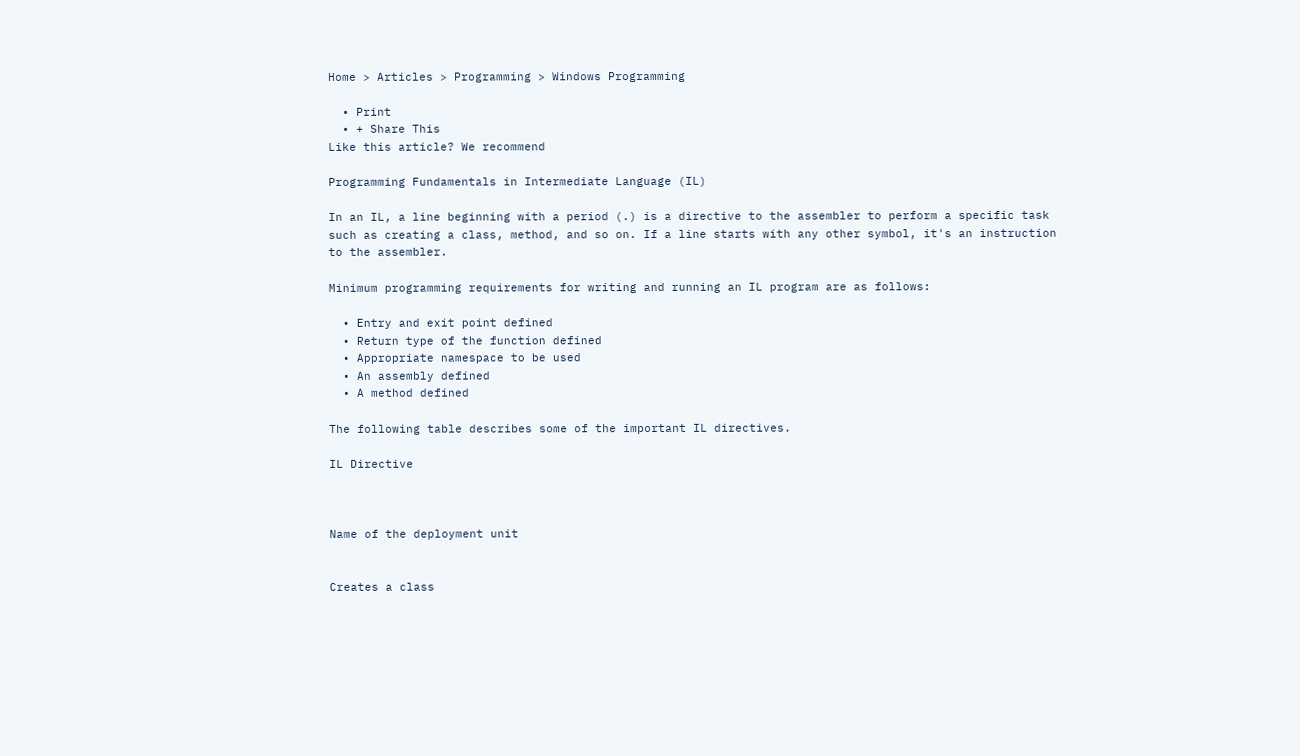Home > Articles > Programming > Windows Programming

  • Print
  • + Share This
Like this article? We recommend

Programming Fundamentals in Intermediate Language (IL)

In an IL, a line beginning with a period (.) is a directive to the assembler to perform a specific task such as creating a class, method, and so on. If a line starts with any other symbol, it's an instruction to the assembler.

Minimum programming requirements for writing and running an IL program are as follows:

  • Entry and exit point defined
  • Return type of the function defined
  • Appropriate namespace to be used
  • An assembly defined
  • A method defined

The following table describes some of the important IL directives.

IL Directive



Name of the deployment unit


Creates a class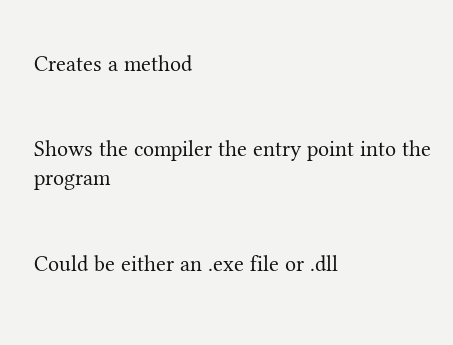Creates a method


Shows the compiler the entry point into the program


Could be either an .exe file or .dll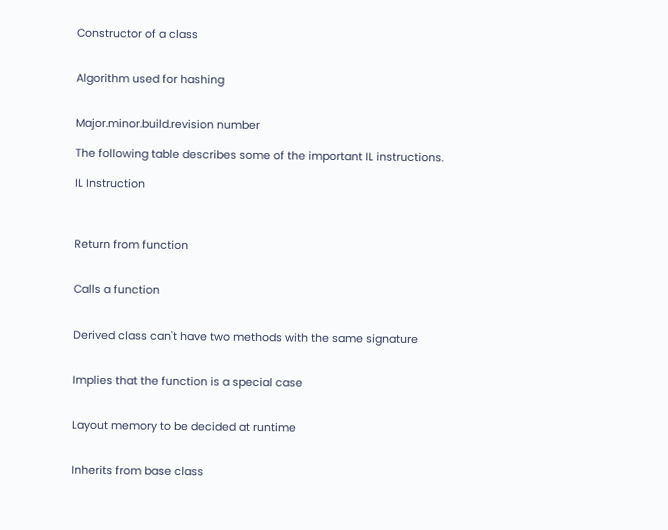Constructor of a class


Algorithm used for hashing


Major.minor.build.revision number

The following table describes some of the important IL instructions.

IL Instruction



Return from function


Calls a function


Derived class can't have two methods with the same signature


Implies that the function is a special case


Layout memory to be decided at runtime


Inherits from base class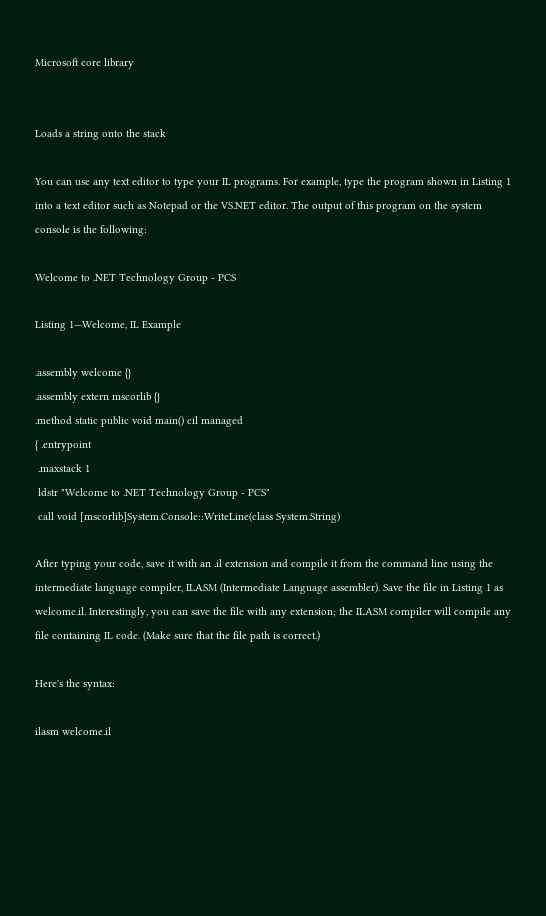Microsoft core library


Loads a string onto the stack

You can use any text editor to type your IL programs. For example, type the program shown in Listing 1 into a text editor such as Notepad or the VS.NET editor. The output of this program on the system console is the following:

Welcome to .NET Technology Group - PCS

Listing 1—Welcome, IL Example

.assembly welcome {}
.assembly extern mscorlib {}
.method static public void main() cil managed
{ .entrypoint
 .maxstack 1
 ldstr "Welcome to .NET Technology Group - PCS"
 call void [mscorlib]System.Console::WriteLine(class System.String)

After typing your code, save it with an .il extension and compile it from the command line using the intermediate language compiler, ILASM (Intermediate Language assembler). Save the file in Listing 1 as welcome.il. Interestingly, you can save the file with any extension; the ILASM compiler will compile any file containing IL code. (Make sure that the file path is correct.)

Here's the syntax:

ilasm welcome.il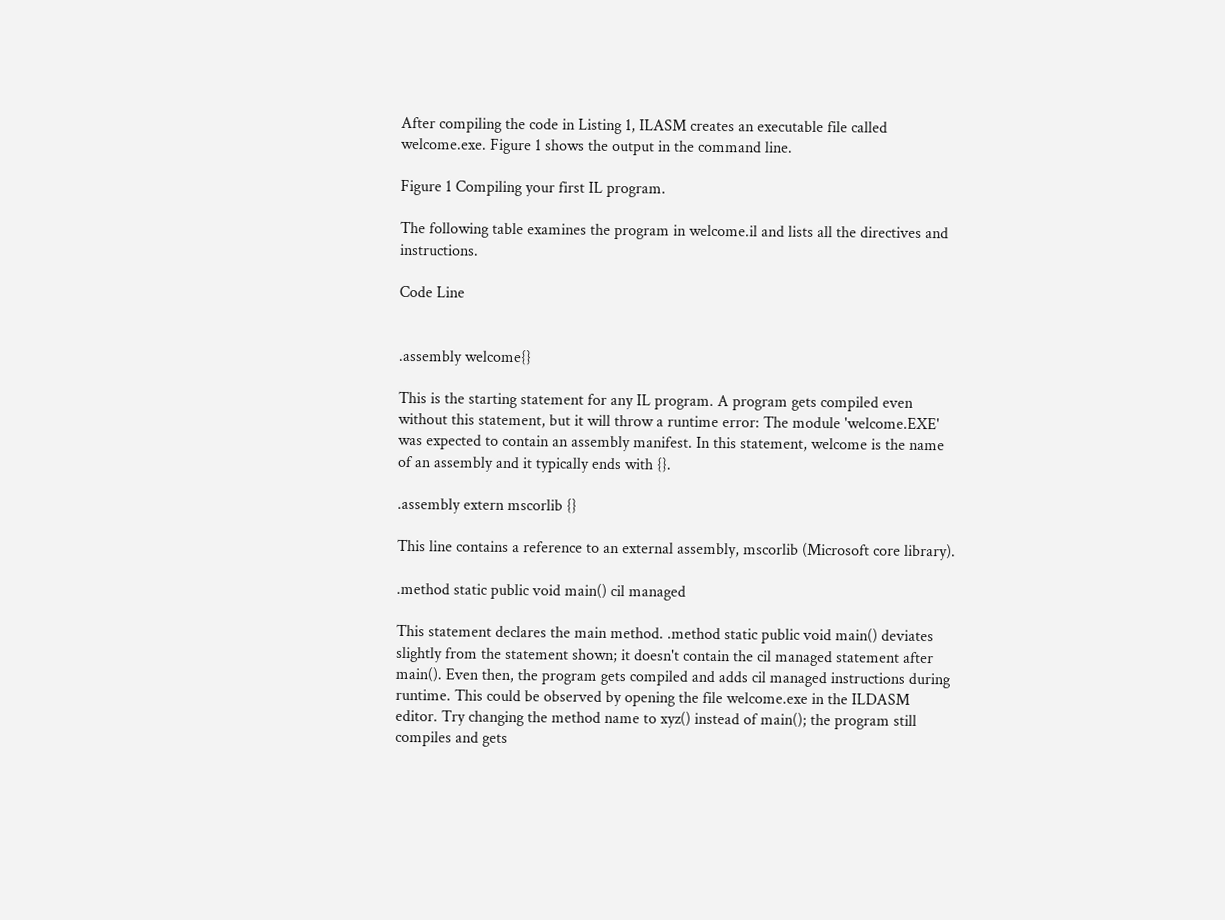After compiling the code in Listing 1, ILASM creates an executable file called welcome.exe. Figure 1 shows the output in the command line.

Figure 1 Compiling your first IL program.

The following table examines the program in welcome.il and lists all the directives and instructions.

Code Line


.assembly welcome{}

This is the starting statement for any IL program. A program gets compiled even without this statement, but it will throw a runtime error: The module 'welcome.EXE' was expected to contain an assembly manifest. In this statement, welcome is the name of an assembly and it typically ends with {}.

.assembly extern mscorlib {}

This line contains a reference to an external assembly, mscorlib (Microsoft core library).

.method static public void main() cil managed

This statement declares the main method. .method static public void main() deviates slightly from the statement shown; it doesn't contain the cil managed statement after main(). Even then, the program gets compiled and adds cil managed instructions during runtime. This could be observed by opening the file welcome.exe in the ILDASM editor. Try changing the method name to xyz() instead of main(); the program still compiles and gets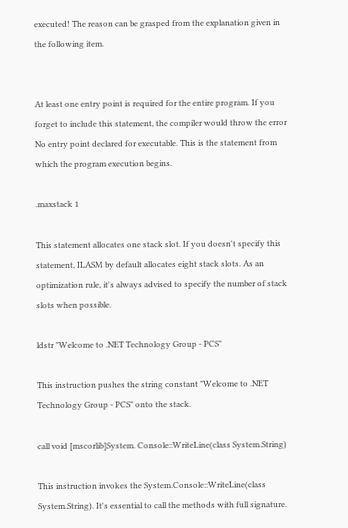executed! The reason can be grasped from the explanation given in the following item.


At least one entry point is required for the entire program. If you forget to include this statement, the compiler would throw the error No entry point declared for executable. This is the statement from which the program execution begins.

.maxstack 1

This statement allocates one stack slot. If you doesn't specify this statement, ILASM by default allocates eight stack slots. As an optimization rule, it's always advised to specify the number of stack slots when possible.

ldstr "Welcome to .NET Technology Group - PCS"

This instruction pushes the string constant "Welcome to .NET Technology Group - PCS" onto the stack.

call void [mscorlib]System. Console::WriteLine(class System.String)

This instruction invokes the System.Console::WriteLine(class System.String). It's essential to call the methods with full signature.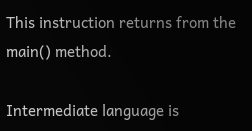This instruction returns from the main() method.

Intermediate language is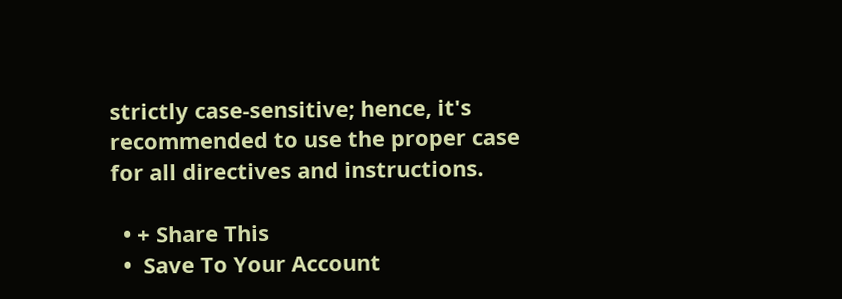strictly case-sensitive; hence, it's recommended to use the proper case for all directives and instructions.

  • + Share This
  •  Save To Your Account